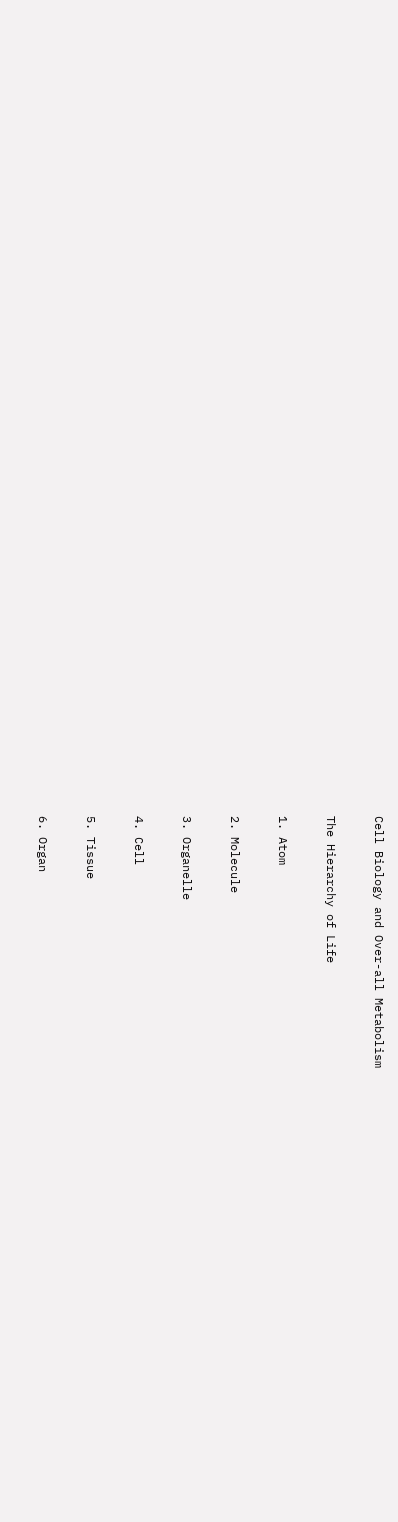Cell Biology and Over-all Metabolism

The Hierarchy of Life

1. Atom

2. Molecule

3. Organelle

4. Cell

5. Tissue

6. Organ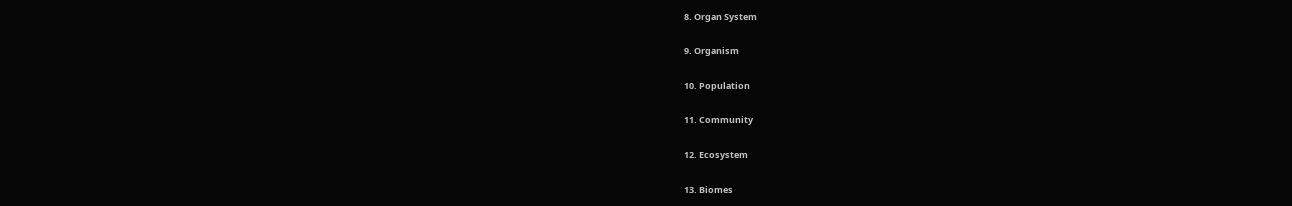8. Organ System

9. Organism

10. Population

11. Community

12. Ecosystem

13. Biomes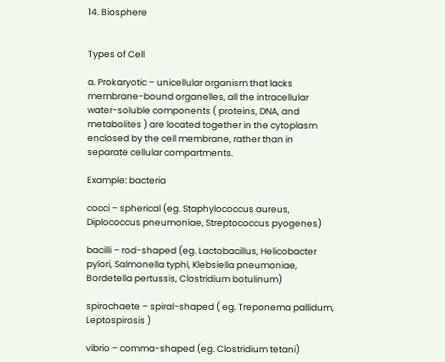14. Biosphere


Types of Cell

a. Prokaryotic – unicellular organism that lacks membrane-bound organelles, all the intracellular water-soluble components ( proteins, DNA, and metabolites ) are located together in the cytoplasm enclosed by the cell membrane, rather than in separate cellular compartments.

Example: bacteria

cocci – spherical (eg. Staphylococcus aureus, Diplococcus pneumoniae, Streptococcus pyogenes)

bacilli – rod-shaped (eg. Lactobacillus, Helicobacter pylori, Salmonella typhi, Klebsiella pneumoniae, Bordetella pertussis, Clostridium botulinum)

spirochaete – spiral-shaped ( eg. Treponema pallidum, Leptospirosis )

vibrio – comma-shaped (eg. Clostridium tetani)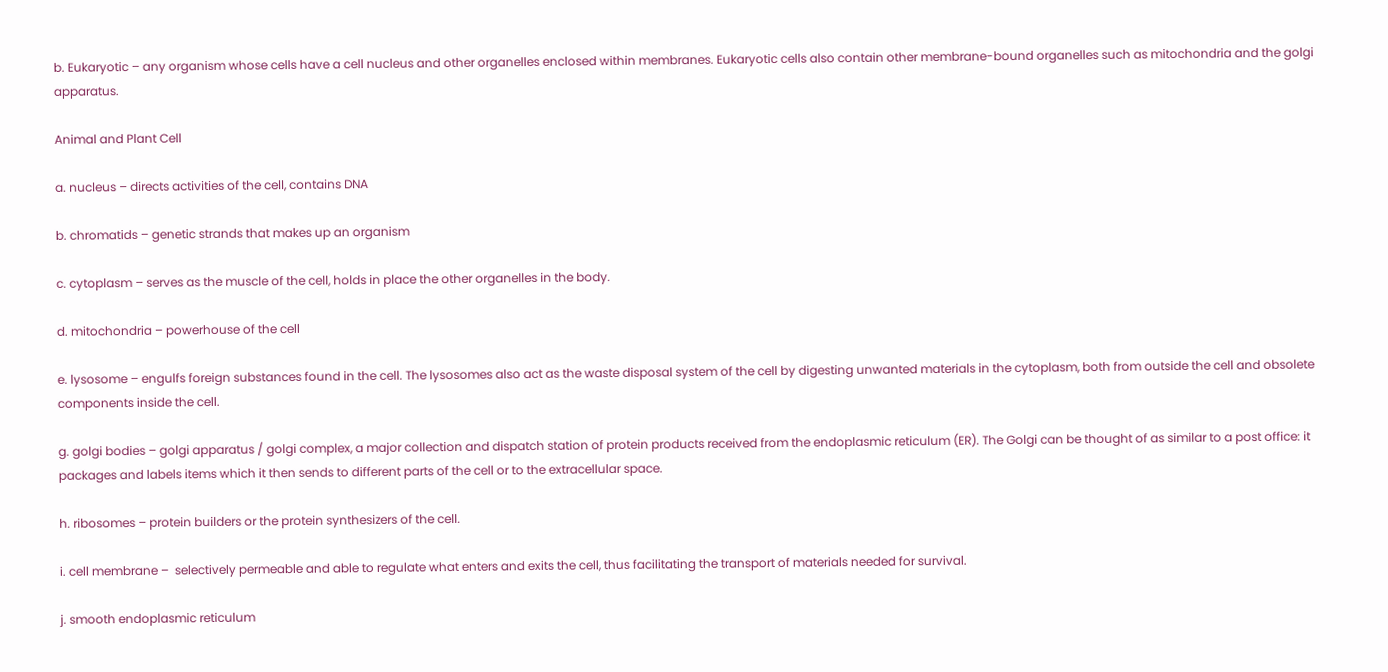b. Eukaryotic – any organism whose cells have a cell nucleus and other organelles enclosed within membranes. Eukaryotic cells also contain other membrane-bound organelles such as mitochondria and the golgi apparatus.

Animal and Plant Cell

a. nucleus – directs activities of the cell, contains DNA

b. chromatids – genetic strands that makes up an organism

c. cytoplasm – serves as the muscle of the cell, holds in place the other organelles in the body.

d. mitochondria – powerhouse of the cell

e. lysosome – engulfs foreign substances found in the cell. The lysosomes also act as the waste disposal system of the cell by digesting unwanted materials in the cytoplasm, both from outside the cell and obsolete components inside the cell.

g. golgi bodies – golgi apparatus / golgi complex, a major collection and dispatch station of protein products received from the endoplasmic reticulum (ER). The Golgi can be thought of as similar to a post office: it packages and labels items which it then sends to different parts of the cell or to the extracellular space.

h. ribosomes – protein builders or the protein synthesizers of the cell.

i. cell membrane –  selectively permeable and able to regulate what enters and exits the cell, thus facilitating the transport of materials needed for survival.

j. smooth endoplasmic reticulum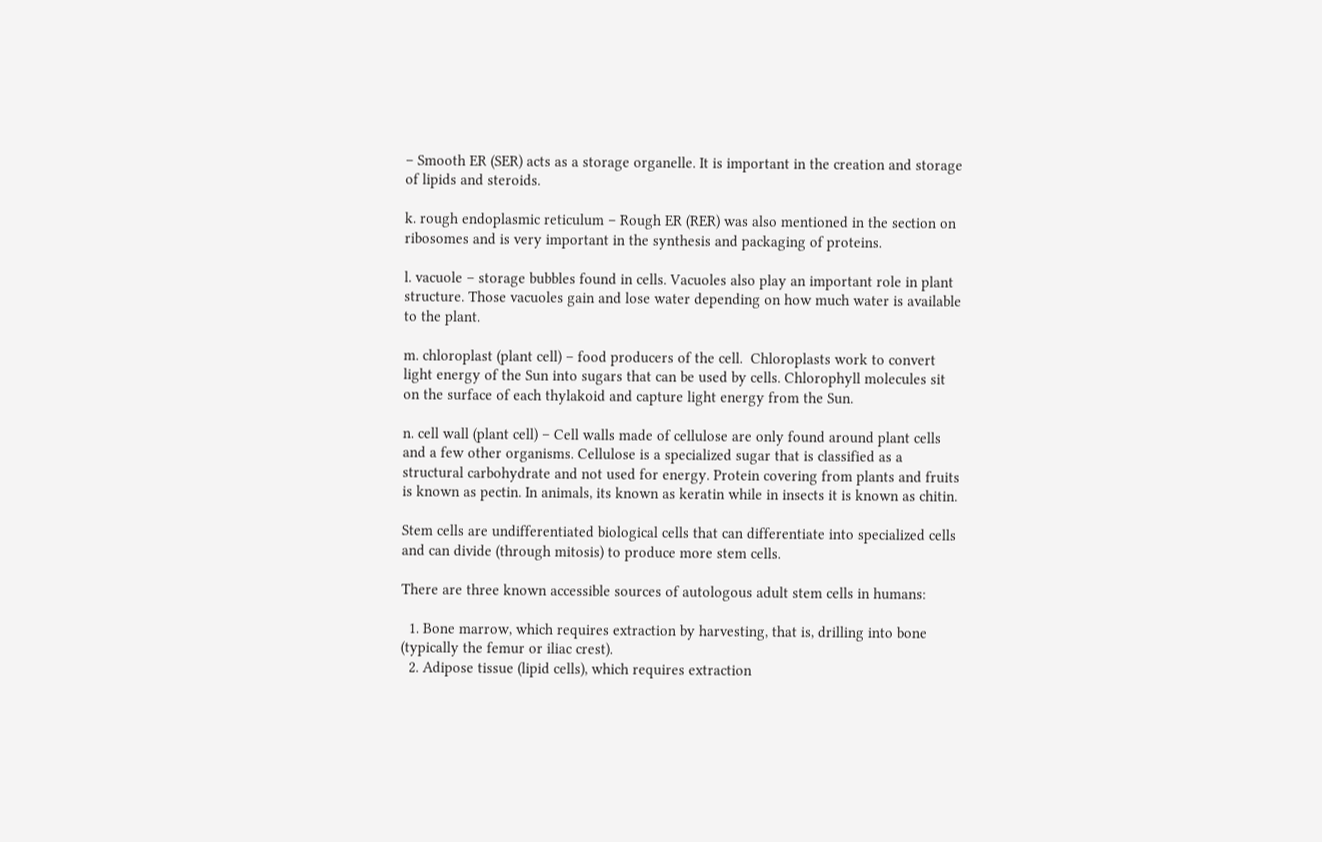– Smooth ER (SER) acts as a storage organelle. It is important in the creation and storage of lipids and steroids.

k. rough endoplasmic reticulum – Rough ER (RER) was also mentioned in the section on ribosomes and is very important in the synthesis and packaging of proteins.

l. vacuole – storage bubbles found in cells. Vacuoles also play an important role in plant structure. Those vacuoles gain and lose water depending on how much water is available to the plant.

m. chloroplast (plant cell) – food producers of the cell.  Chloroplasts work to convert light energy of the Sun into sugars that can be used by cells. Chlorophyll molecules sit on the surface of each thylakoid and capture light energy from the Sun.

n. cell wall (plant cell) – Cell walls made of cellulose are only found around plant cells and a few other organisms. Cellulose is a specialized sugar that is classified as a structural carbohydrate and not used for energy. Protein covering from plants and fruits is known as pectin. In animals, its known as keratin while in insects it is known as chitin.

Stem cells are undifferentiated biological cells that can differentiate into specialized cells and can divide (through mitosis) to produce more stem cells.

There are three known accessible sources of autologous adult stem cells in humans:

  1. Bone marrow, which requires extraction by harvesting, that is, drilling into bone (typically the femur or iliac crest).
  2. Adipose tissue (lipid cells), which requires extraction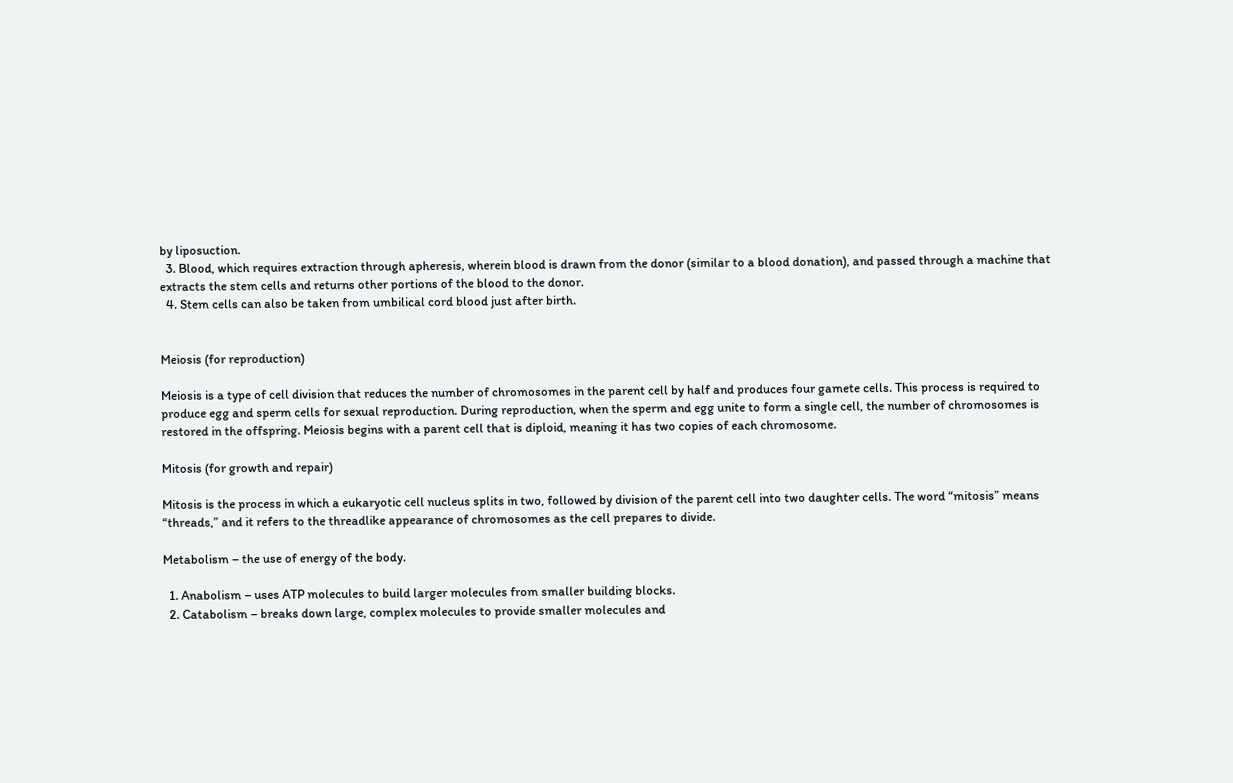by liposuction.
  3. Blood, which requires extraction through apheresis, wherein blood is drawn from the donor (similar to a blood donation), and passed through a machine that extracts the stem cells and returns other portions of the blood to the donor.
  4. Stem cells can also be taken from umbilical cord blood just after birth.


Meiosis (for reproduction)

Meiosis is a type of cell division that reduces the number of chromosomes in the parent cell by half and produces four gamete cells. This process is required to produce egg and sperm cells for sexual reproduction. During reproduction, when the sperm and egg unite to form a single cell, the number of chromosomes is restored in the offspring. Meiosis begins with a parent cell that is diploid, meaning it has two copies of each chromosome.

Mitosis (for growth and repair)

Mitosis is the process in which a eukaryotic cell nucleus splits in two, followed by division of the parent cell into two daughter cells. The word “mitosis” means “threads,” and it refers to the threadlike appearance of chromosomes as the cell prepares to divide.

Metabolism – the use of energy of the body.

  1. Anabolism – uses ATP molecules to build larger molecules from smaller building blocks.
  2. Catabolism – breaks down large, complex molecules to provide smaller molecules and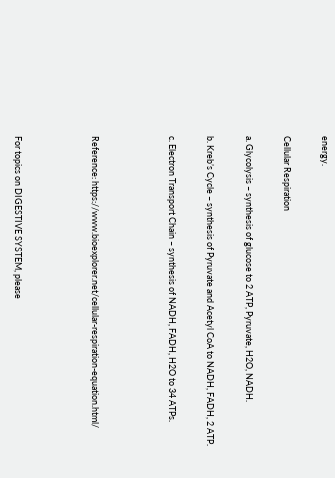energy.

Cellular Respiration

a. Glycolysis – synthesis of glucose to 2 ATP, Pyruvate, H2O, NADH.

b. Kreb’s Cycle – synthesis of Pyruvate and Acetyl CoA to NADH, FADH, 2 ATP.

c. Electron Transport Chain – synthesis of NADH, FADH, H2O to 34 ATPs.



Reference: https://www.bioexplorer.net/cellular-respiration-equation.html/



For topics on DIGESTIVE SYSTEM, please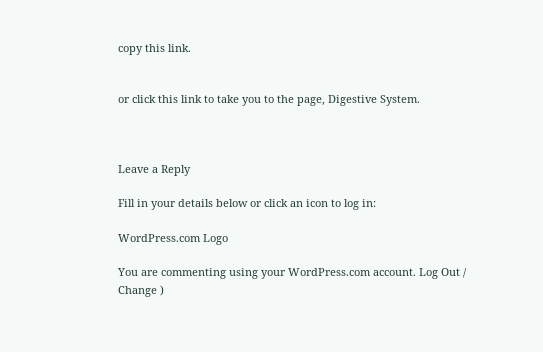copy this link.


or click this link to take you to the page, Digestive System.



Leave a Reply

Fill in your details below or click an icon to log in:

WordPress.com Logo

You are commenting using your WordPress.com account. Log Out /  Change )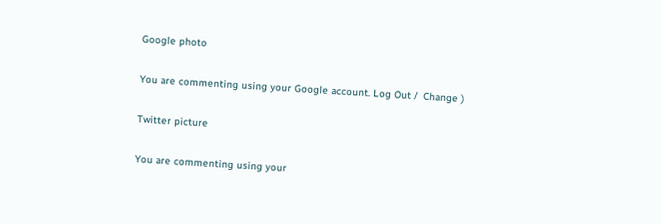Google photo

You are commenting using your Google account. Log Out /  Change )

Twitter picture

You are commenting using your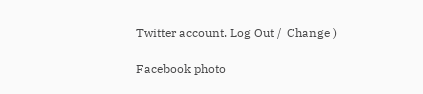Twitter account. Log Out /  Change )

Facebook photo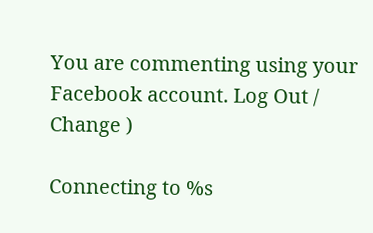You are commenting using your Facebook account. Log Out /  Change )

Connecting to %s